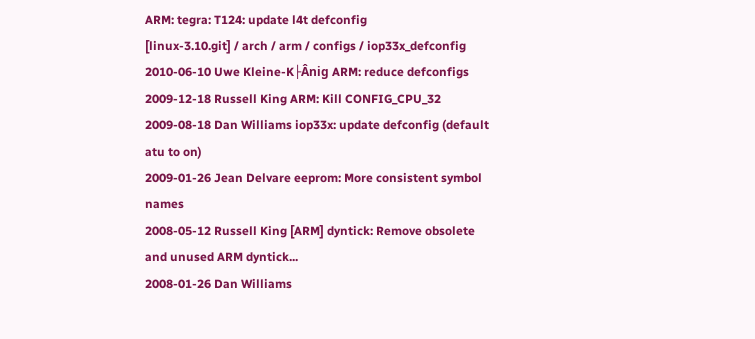ARM: tegra: T124: update l4t defconfig
[linux-3.10.git] / arch / arm / configs / iop33x_defconfig
2010-06-10 Uwe Kleine-K├Ânig ARM: reduce defconfigs
2009-12-18 Russell King ARM: Kill CONFIG_CPU_32
2009-08-18 Dan Williams iop33x: update defconfig (default atu to on)
2009-01-26 Jean Delvare eeprom: More consistent symbol names
2008-05-12 Russell King [ARM] dyntick: Remove obsolete and unused ARM dyntick...
2008-01-26 Dan Williams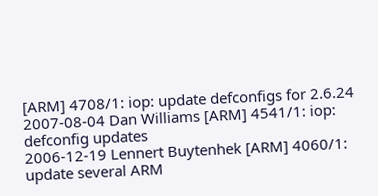[ARM] 4708/1: iop: update defconfigs for 2.6.24
2007-08-04 Dan Williams [ARM] 4541/1: iop: defconfig updates
2006-12-19 Lennert Buytenhek [ARM] 4060/1: update several ARM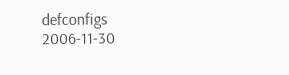defconfigs
2006-11-30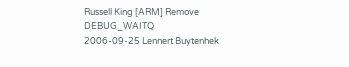Russell King [ARM] Remove DEBUG_WAITQ
2006-09-25 Lennert Buytenhek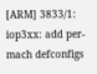[ARM] 3833/1: iop3xx: add per-mach defconfigs